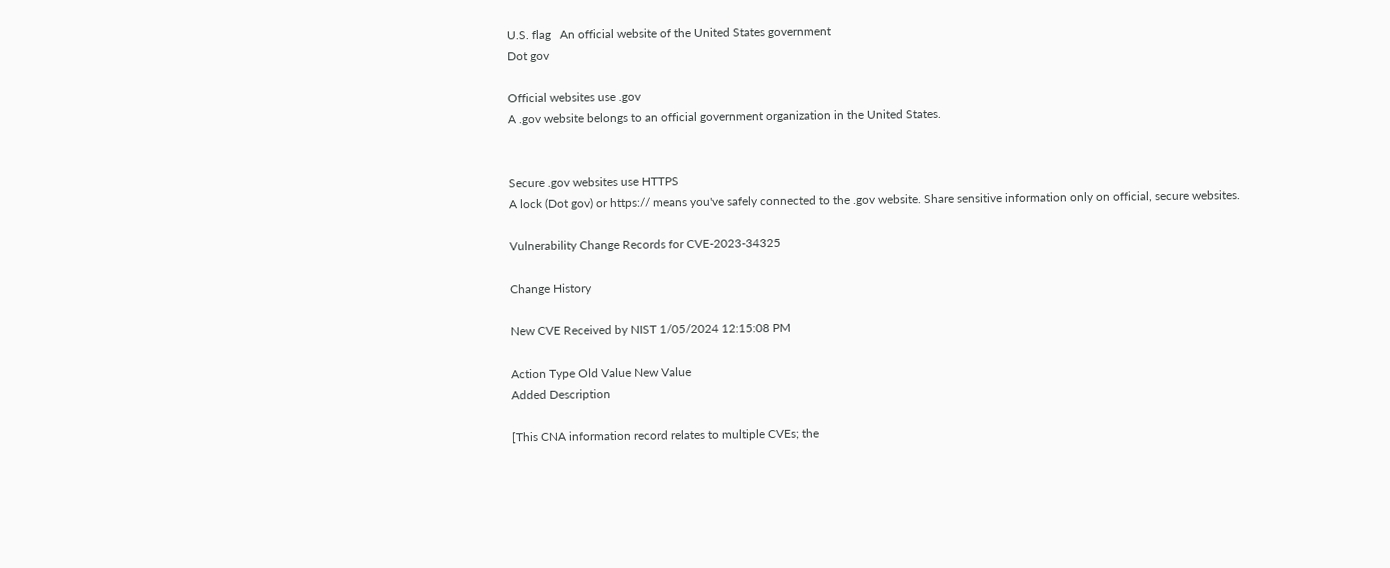U.S. flag   An official website of the United States government
Dot gov

Official websites use .gov
A .gov website belongs to an official government organization in the United States.


Secure .gov websites use HTTPS
A lock (Dot gov) or https:// means you've safely connected to the .gov website. Share sensitive information only on official, secure websites.

Vulnerability Change Records for CVE-2023-34325

Change History

New CVE Received by NIST 1/05/2024 12:15:08 PM

Action Type Old Value New Value
Added Description

[This CNA information record relates to multiple CVEs; the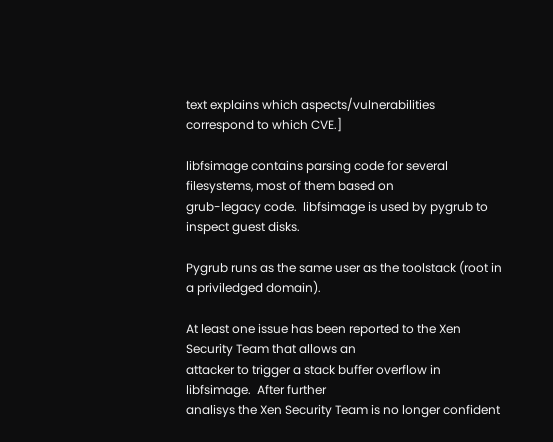text explains which aspects/vulnerabilities correspond to which CVE.]

libfsimage contains parsing code for several filesystems, most of them based on
grub-legacy code.  libfsimage is used by pygrub to inspect guest disks.

Pygrub runs as the same user as the toolstack (root in a priviledged domain).

At least one issue has been reported to the Xen Security Team that allows an
attacker to trigger a stack buffer overflow in libfsimage.  After further
analisys the Xen Security Team is no longer confident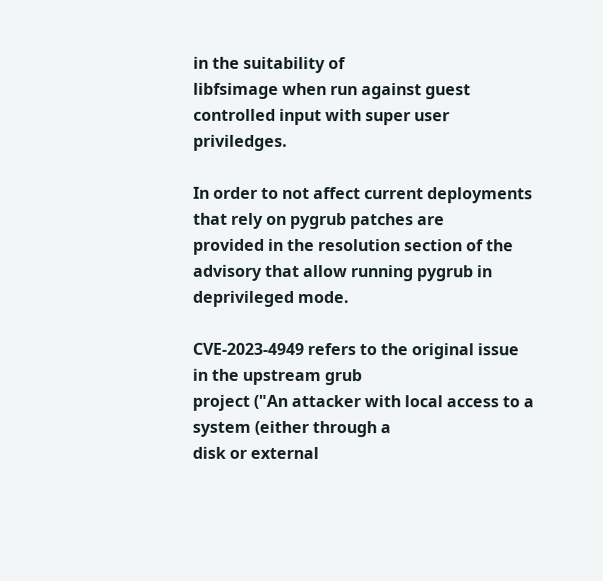in the suitability of
libfsimage when run against guest controlled input with super user priviledges.

In order to not affect current deployments that rely on pygrub patches are
provided in the resolution section of the advisory that allow running pygrub in
deprivileged mode.

CVE-2023-4949 refers to the original issue in the upstream grub
project ("An attacker with local access to a system (either through a
disk or external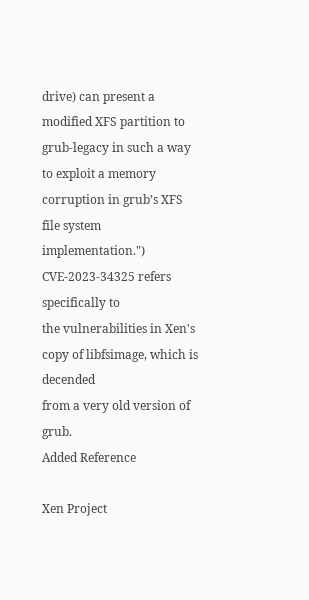drive) can present a modified XFS partition to
grub-legacy in such a way to exploit a memory corruption in grub’s XFS
file system implementation.")  CVE-2023-34325 refers specifically to
the vulnerabilities in Xen's copy of libfsimage, which is decended
from a very old version of grub.
Added Reference

Xen Project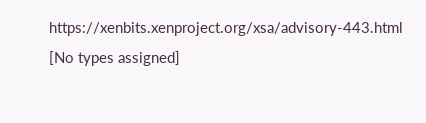https://xenbits.xenproject.org/xsa/advisory-443.html [No types assigned]